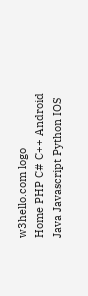w3hello.com logo
Home PHP C# C++ Android Java Javascript Python IOS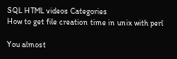SQL HTML videos Categories
How to get file creation time in unix with perl

You almost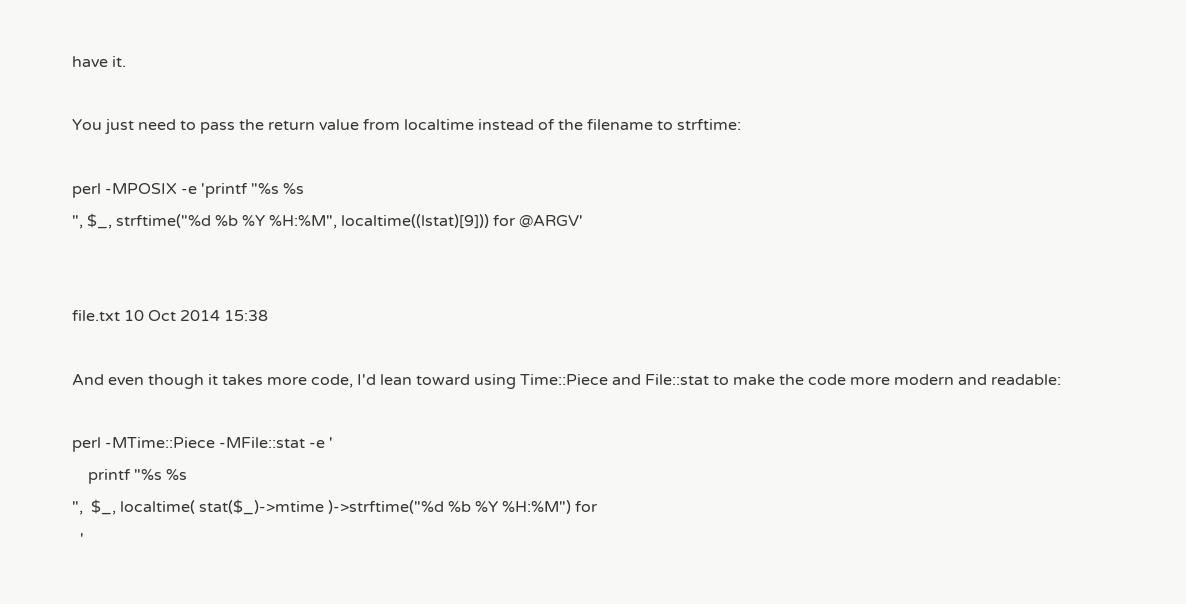have it.

You just need to pass the return value from localtime instead of the filename to strftime:

perl -MPOSIX -e 'printf "%s %s
", $_, strftime("%d %b %Y %H:%M", localtime((lstat)[9])) for @ARGV'


file.txt 10 Oct 2014 15:38

And even though it takes more code, I'd lean toward using Time::Piece and File::stat to make the code more modern and readable:

perl -MTime::Piece -MFile::stat -e '
    printf "%s %s
",  $_, localtime( stat($_)->mtime )->strftime("%d %b %Y %H:%M") for
  '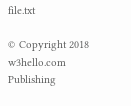file.txt

© Copyright 2018 w3hello.com Publishing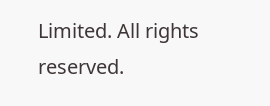Limited. All rights reserved.